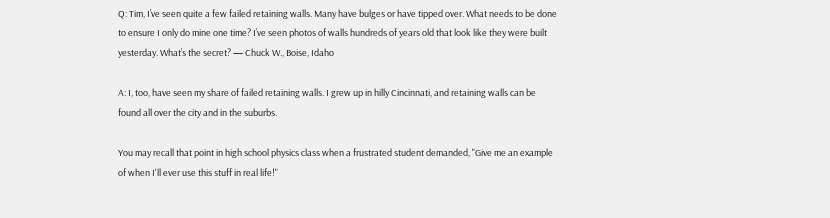Q: Tim, I’ve seen quite a few failed retaining walls. Many have bulges or have tipped over. What needs to be done to ensure I only do mine one time? I’ve seen photos of walls hundreds of years old that look like they were built yesterday. What’s the secret? — Chuck W., Boise, Idaho

A: I, too, have seen my share of failed retaining walls. I grew up in hilly Cincinnati, and retaining walls can be found all over the city and in the suburbs.

You may recall that point in high school physics class when a frustrated student demanded, "Give me an example of when I'll ever use this stuff in real life!"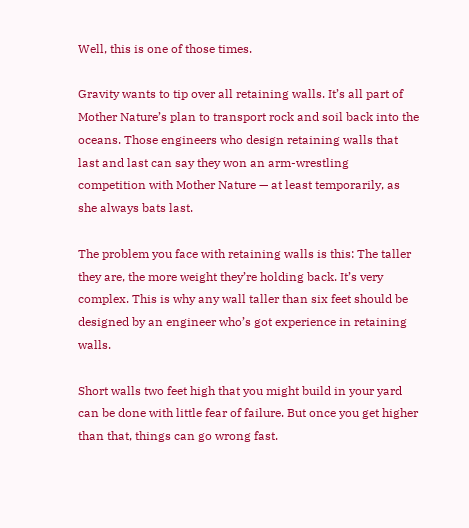Well, this is one of those times.

Gravity wants to tip over all retaining walls. It’s all part of Mother Nature’s plan to transport rock and soil back into the oceans. Those engineers who design retaining walls that last and last can say they won an arm-wrestling competition with Mother Nature — at least temporarily, as she always bats last.

The problem you face with retaining walls is this: The taller they are, the more weight they’re holding back. It’s very complex. This is why any wall taller than six feet should be designed by an engineer who’s got experience in retaining walls.

Short walls two feet high that you might build in your yard can be done with little fear of failure. But once you get higher than that, things can go wrong fast.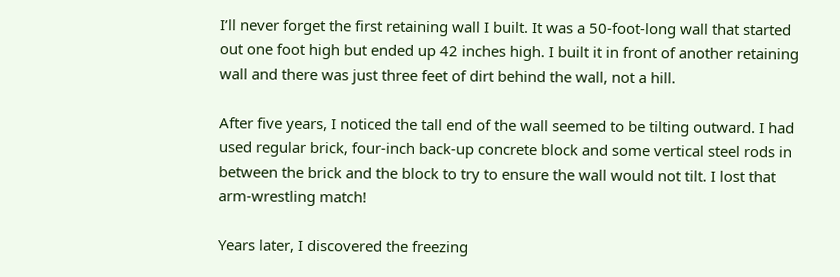I’ll never forget the first retaining wall I built. It was a 50-foot-long wall that started out one foot high but ended up 42 inches high. I built it in front of another retaining wall and there was just three feet of dirt behind the wall, not a hill.

After five years, I noticed the tall end of the wall seemed to be tilting outward. I had used regular brick, four-inch back-up concrete block and some vertical steel rods in between the brick and the block to try to ensure the wall would not tilt. I lost that arm-wrestling match!

Years later, I discovered the freezing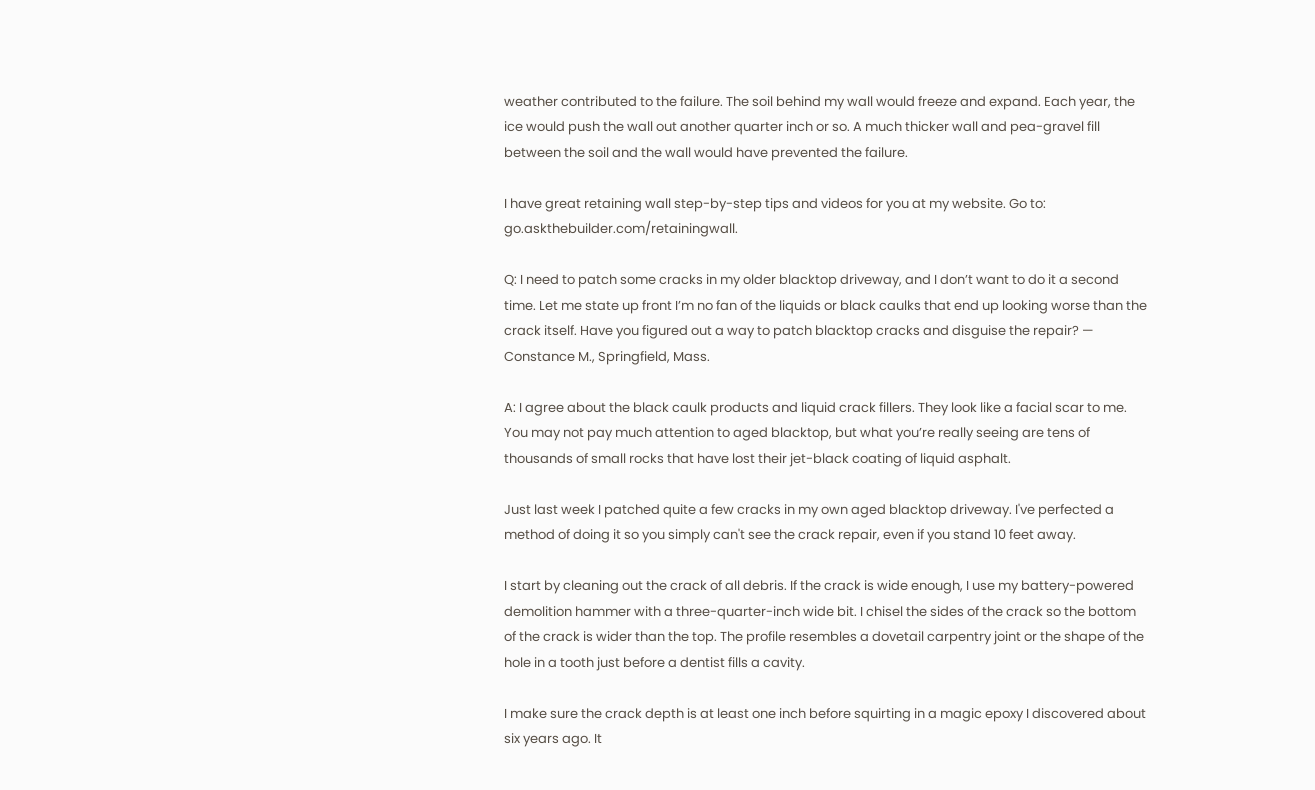weather contributed to the failure. The soil behind my wall would freeze and expand. Each year, the ice would push the wall out another quarter inch or so. A much thicker wall and pea-gravel fill between the soil and the wall would have prevented the failure.

I have great retaining wall step-by-step tips and videos for you at my website. Go to: go.askthebuilder.com/retainingwall.

Q: I need to patch some cracks in my older blacktop driveway, and I don’t want to do it a second time. Let me state up front I’m no fan of the liquids or black caulks that end up looking worse than the crack itself. Have you figured out a way to patch blacktop cracks and disguise the repair? — Constance M., Springfield, Mass.

A: I agree about the black caulk products and liquid crack fillers. They look like a facial scar to me. You may not pay much attention to aged blacktop, but what you’re really seeing are tens of thousands of small rocks that have lost their jet-black coating of liquid asphalt.

Just last week I patched quite a few cracks in my own aged blacktop driveway. I've perfected a method of doing it so you simply can't see the crack repair, even if you stand 10 feet away.

I start by cleaning out the crack of all debris. If the crack is wide enough, I use my battery-powered demolition hammer with a three-quarter-inch wide bit. I chisel the sides of the crack so the bottom of the crack is wider than the top. The profile resembles a dovetail carpentry joint or the shape of the hole in a tooth just before a dentist fills a cavity.

I make sure the crack depth is at least one inch before squirting in a magic epoxy I discovered about six years ago. It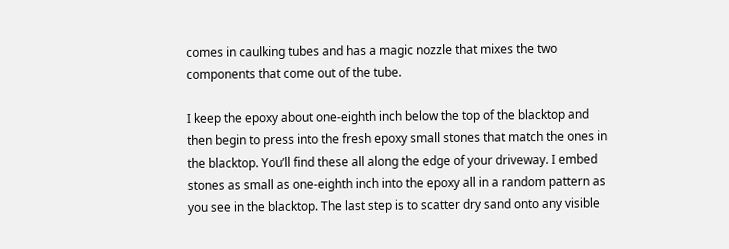comes in caulking tubes and has a magic nozzle that mixes the two components that come out of the tube.

I keep the epoxy about one-eighth inch below the top of the blacktop and then begin to press into the fresh epoxy small stones that match the ones in the blacktop. You’ll find these all along the edge of your driveway. I embed stones as small as one-eighth inch into the epoxy all in a random pattern as you see in the blacktop. The last step is to scatter dry sand onto any visible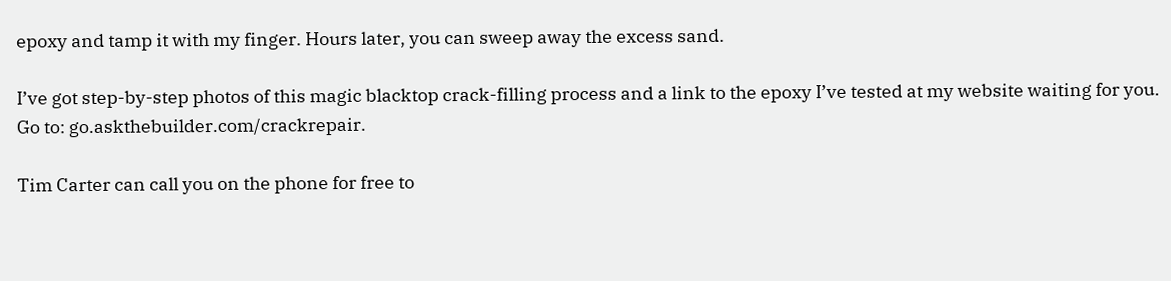epoxy and tamp it with my finger. Hours later, you can sweep away the excess sand.

I’ve got step-by-step photos of this magic blacktop crack-filling process and a link to the epoxy I’ve tested at my website waiting for you. Go to: go.askthebuilder.com/crackrepair.

Tim Carter can call you on the phone for free to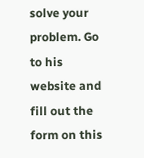solve your problem. Go to his website and fill out the form on this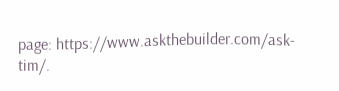page: https://www.askthebuilder.com/ask-tim/.